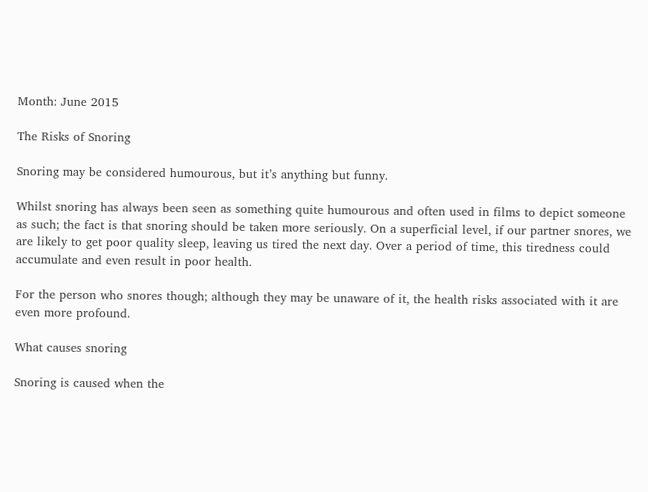Month: June 2015

The Risks of Snoring

Snoring may be considered humourous, but it’s anything but funny.

Whilst snoring has always been seen as something quite humourous and often used in films to depict someone as such; the fact is that snoring should be taken more seriously. On a superficial level, if our partner snores, we are likely to get poor quality sleep, leaving us tired the next day. Over a period of time, this tiredness could accumulate and even result in poor health.

For the person who snores though; although they may be unaware of it, the health risks associated with it are even more profound.

What causes snoring

Snoring is caused when the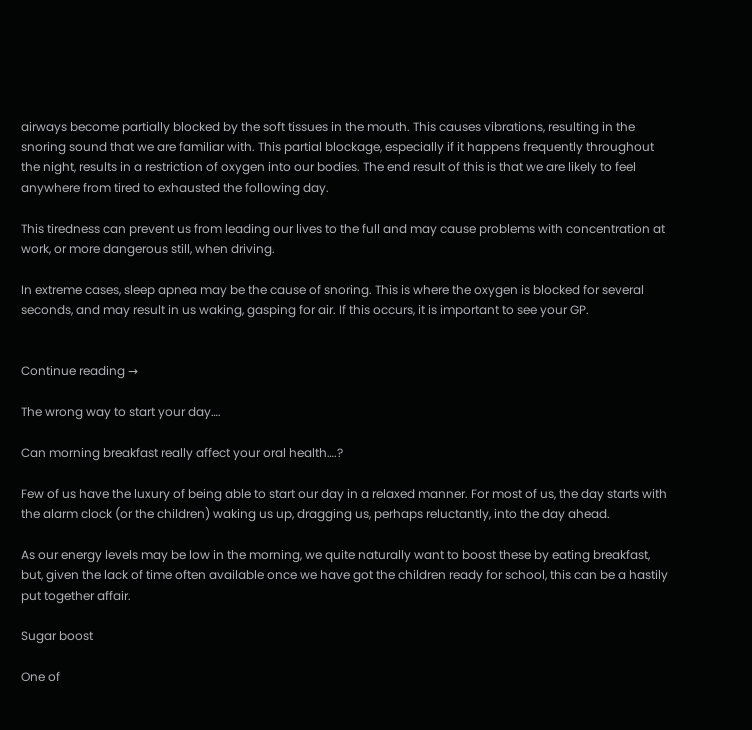airways become partially blocked by the soft tissues in the mouth. This causes vibrations, resulting in the snoring sound that we are familiar with. This partial blockage, especially if it happens frequently throughout the night, results in a restriction of oxygen into our bodies. The end result of this is that we are likely to feel anywhere from tired to exhausted the following day.

This tiredness can prevent us from leading our lives to the full and may cause problems with concentration at work, or more dangerous still, when driving.

In extreme cases, sleep apnea may be the cause of snoring. This is where the oxygen is blocked for several seconds, and may result in us waking, gasping for air. If this occurs, it is important to see your GP.


Continue reading →

The wrong way to start your day….

Can morning breakfast really affect your oral health….?

Few of us have the luxury of being able to start our day in a relaxed manner. For most of us, the day starts with the alarm clock (or the children) waking us up, dragging us, perhaps reluctantly, into the day ahead.

As our energy levels may be low in the morning, we quite naturally want to boost these by eating breakfast, but, given the lack of time often available once we have got the children ready for school, this can be a hastily put together affair.

Sugar boost

One of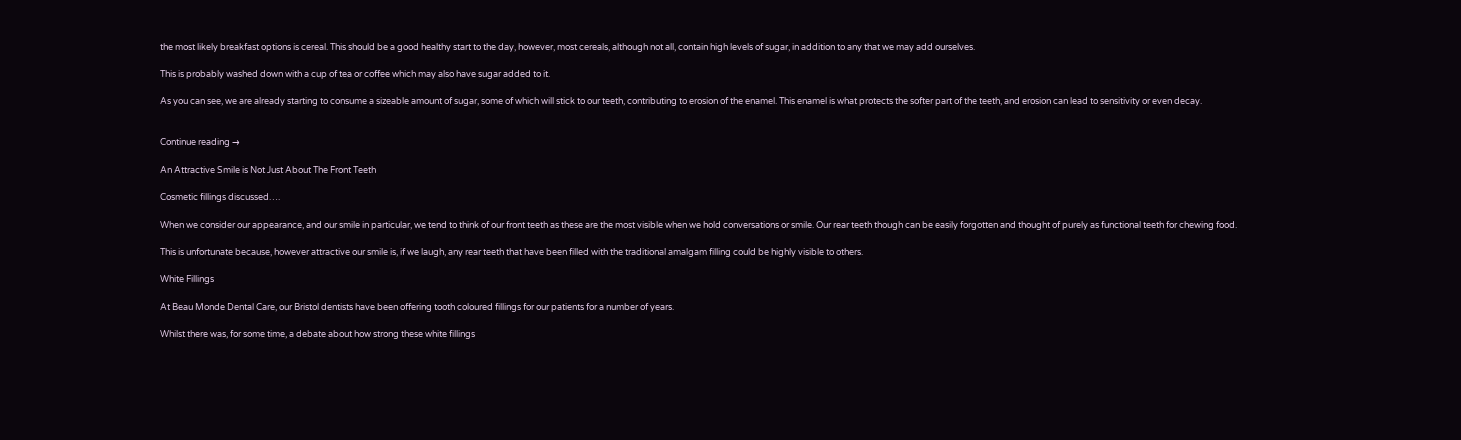the most likely breakfast options is cereal. This should be a good healthy start to the day, however, most cereals, although not all, contain high levels of sugar, in addition to any that we may add ourselves.

This is probably washed down with a cup of tea or coffee which may also have sugar added to it.

As you can see, we are already starting to consume a sizeable amount of sugar, some of which will stick to our teeth, contributing to erosion of the enamel. This enamel is what protects the softer part of the teeth, and erosion can lead to sensitivity or even decay.


Continue reading →

An Attractive Smile is Not Just About The Front Teeth

Cosmetic fillings discussed….

When we consider our appearance, and our smile in particular, we tend to think of our front teeth as these are the most visible when we hold conversations or smile. Our rear teeth though can be easily forgotten and thought of purely as functional teeth for chewing food.

This is unfortunate because, however attractive our smile is, if we laugh, any rear teeth that have been filled with the traditional amalgam filling could be highly visible to others.

White Fillings

At Beau Monde Dental Care, our Bristol dentists have been offering tooth coloured fillings for our patients for a number of years.

Whilst there was, for some time, a debate about how strong these white fillings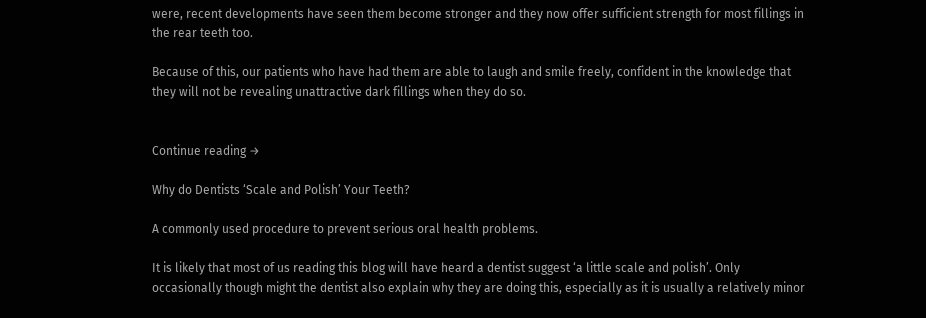were, recent developments have seen them become stronger and they now offer sufficient strength for most fillings in the rear teeth too.

Because of this, our patients who have had them are able to laugh and smile freely, confident in the knowledge that they will not be revealing unattractive dark fillings when they do so.


Continue reading →

Why do Dentists ‘Scale and Polish’ Your Teeth?

A commonly used procedure to prevent serious oral health problems.

It is likely that most of us reading this blog will have heard a dentist suggest ‘a little scale and polish’. Only occasionally though might the dentist also explain why they are doing this, especially as it is usually a relatively minor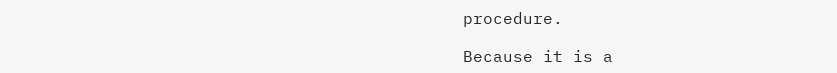procedure.

Because it is a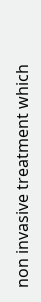non invasive treatment which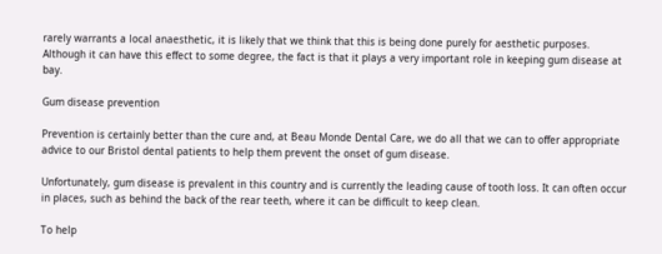rarely warrants a local anaesthetic, it is likely that we think that this is being done purely for aesthetic purposes. Although it can have this effect to some degree, the fact is that it plays a very important role in keeping gum disease at bay.

Gum disease prevention

Prevention is certainly better than the cure and, at Beau Monde Dental Care, we do all that we can to offer appropriate advice to our Bristol dental patients to help them prevent the onset of gum disease.

Unfortunately, gum disease is prevalent in this country and is currently the leading cause of tooth loss. It can often occur in places, such as behind the back of the rear teeth, where it can be difficult to keep clean.

To help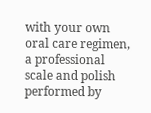with your own oral care regimen, a professional scale and polish performed by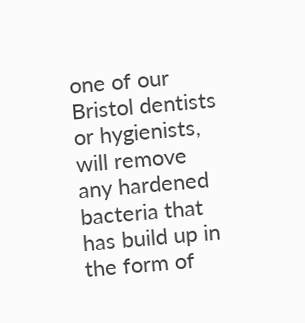one of our Bristol dentists or hygienists, will remove any hardened bacteria that has build up in the form of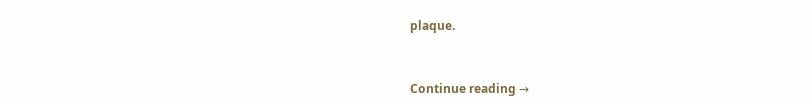plaque.


Continue reading →